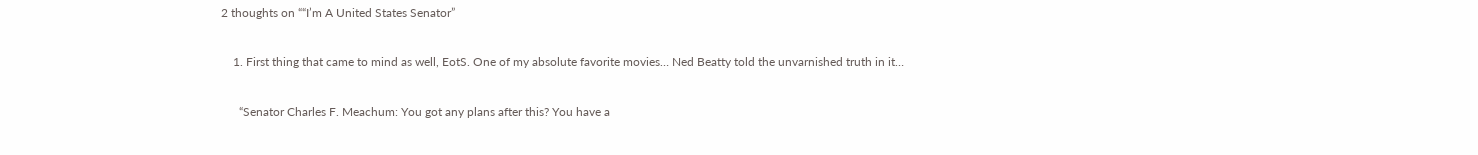2 thoughts on ““I’m A United States Senator”

    1. First thing that came to mind as well, EotS. One of my absolute favorite movies… Ned Beatty told the unvarnished truth in it…

      “Senator Charles F. Meachum: You got any plans after this? You have a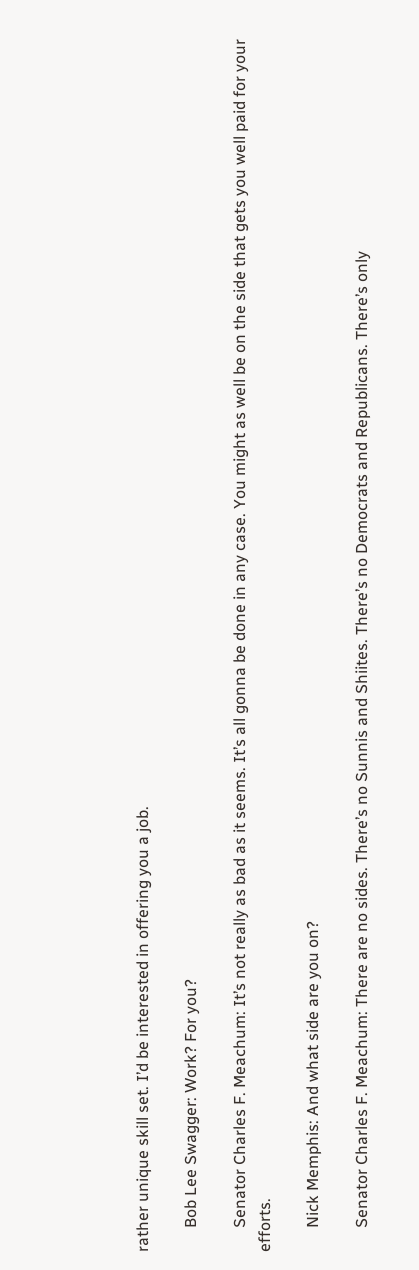rather unique skill set. I’d be interested in offering you a job.

      Bob Lee Swagger: Work? For you?

      Senator Charles F. Meachum: It’s not really as bad as it seems. It’s all gonna be done in any case. You might as well be on the side that gets you well paid for your efforts.

      Nick Memphis: And what side are you on?

      Senator Charles F. Meachum: There are no sides. There’s no Sunnis and Shiites. There’s no Democrats and Republicans. There’s only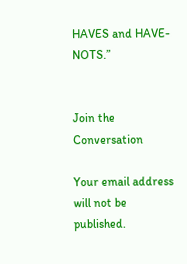HAVES and HAVE-NOTS.”


Join the Conversation

Your email address will not be published.